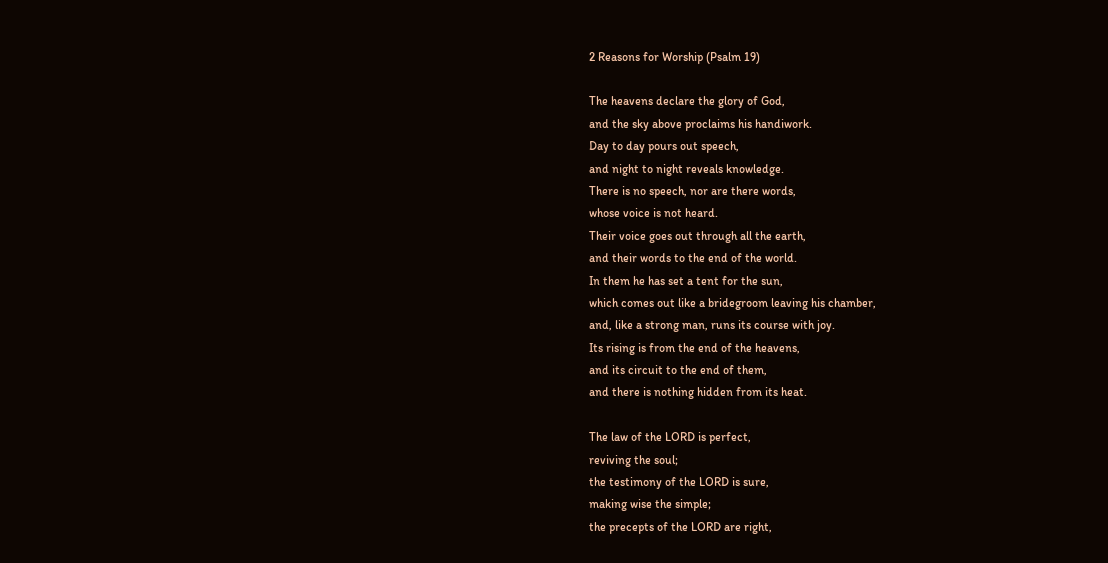2 Reasons for Worship (Psalm 19)

The heavens declare the glory of God,
and the sky above proclaims his handiwork.
Day to day pours out speech,
and night to night reveals knowledge.
There is no speech, nor are there words,
whose voice is not heard.
Their voice goes out through all the earth,
and their words to the end of the world.
In them he has set a tent for the sun,
which comes out like a bridegroom leaving his chamber,
and, like a strong man, runs its course with joy.
Its rising is from the end of the heavens,
and its circuit to the end of them,
and there is nothing hidden from its heat.

The law of the LORD is perfect,
reviving the soul;
the testimony of the LORD is sure,
making wise the simple;
the precepts of the LORD are right,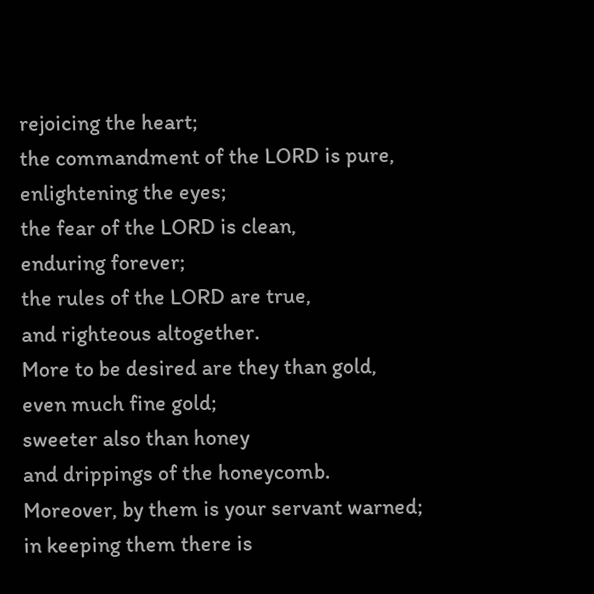rejoicing the heart;
the commandment of the LORD is pure,
enlightening the eyes;
the fear of the LORD is clean,
enduring forever;
the rules of the LORD are true,
and righteous altogether.
More to be desired are they than gold,
even much fine gold;
sweeter also than honey
and drippings of the honeycomb.
Moreover, by them is your servant warned;
in keeping them there is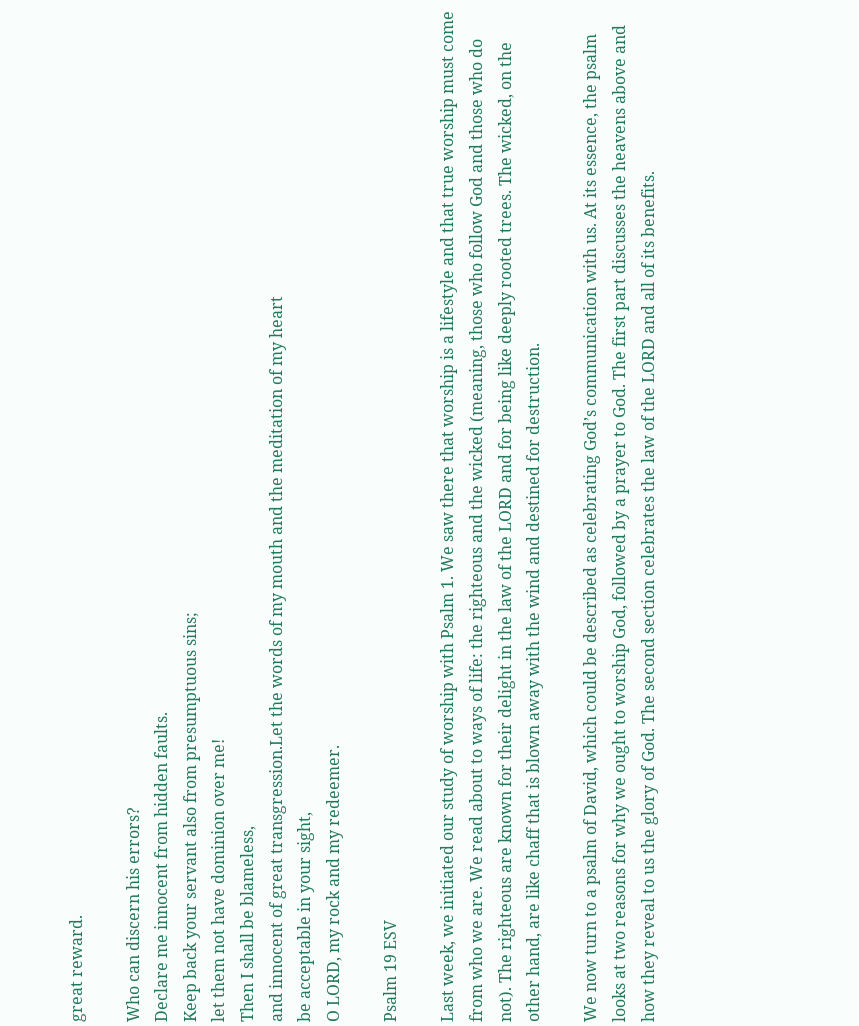great reward.

Who can discern his errors?
Declare me innocent from hidden faults.
Keep back your servant also from presumptuous sins;
let them not have dominion over me!
Then I shall be blameless,
and innocent of great transgression.Let the words of my mouth and the meditation of my heart
be acceptable in your sight,
O LORD, my rock and my redeemer.

Psalm 19 ESV

Last week, we initiated our study of worship with Psalm 1. We saw there that worship is a lifestyle and that true worship must come from who we are. We read about to ways of life: the righteous and the wicked (meaning, those who follow God and those who do not). The righteous are known for their delight in the law of the LORD and for being like deeply rooted trees. The wicked, on the other hand, are like chaff that is blown away with the wind and destined for destruction.

We now turn to a psalm of David, which could be described as celebrating God’s communication with us. At its essence, the psalm looks at two reasons for why we ought to worship God, followed by a prayer to God. The first part discusses the heavens above and how they reveal to us the glory of God. The second section celebrates the law of the LORD and all of its benefits.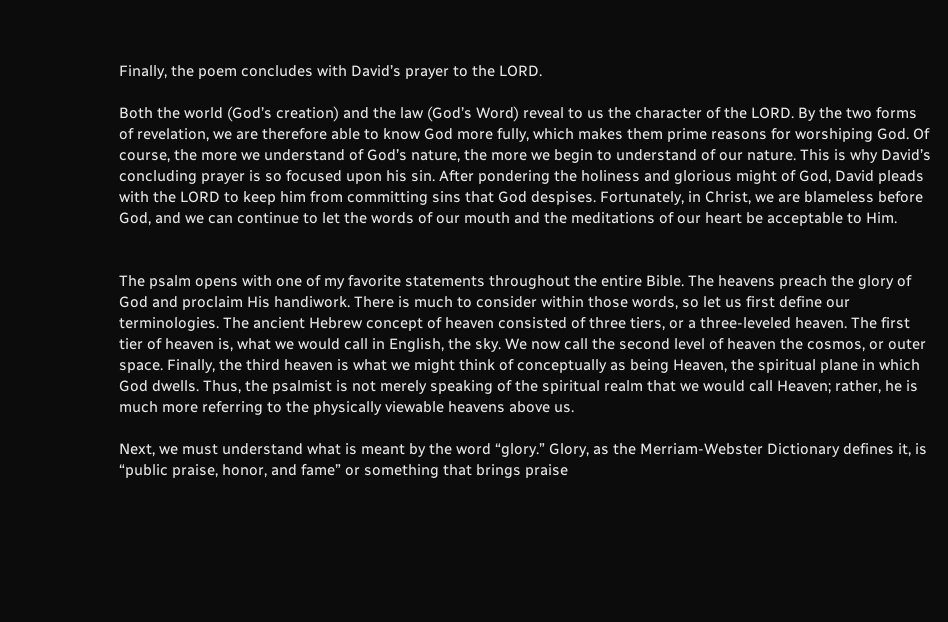Finally, the poem concludes with David’s prayer to the LORD.

Both the world (God’s creation) and the law (God’s Word) reveal to us the character of the LORD. By the two forms of revelation, we are therefore able to know God more fully, which makes them prime reasons for worshiping God. Of course, the more we understand of God’s nature, the more we begin to understand of our nature. This is why David’s concluding prayer is so focused upon his sin. After pondering the holiness and glorious might of God, David pleads with the LORD to keep him from committing sins that God despises. Fortunately, in Christ, we are blameless before God, and we can continue to let the words of our mouth and the meditations of our heart be acceptable to Him.


The psalm opens with one of my favorite statements throughout the entire Bible. The heavens preach the glory of God and proclaim His handiwork. There is much to consider within those words, so let us first define our terminologies. The ancient Hebrew concept of heaven consisted of three tiers, or a three-leveled heaven. The first tier of heaven is, what we would call in English, the sky. We now call the second level of heaven the cosmos, or outer space. Finally, the third heaven is what we might think of conceptually as being Heaven, the spiritual plane in which God dwells. Thus, the psalmist is not merely speaking of the spiritual realm that we would call Heaven; rather, he is much more referring to the physically viewable heavens above us.

Next, we must understand what is meant by the word “glory.” Glory, as the Merriam-Webster Dictionary defines it, is “public praise, honor, and fame” or something that brings praise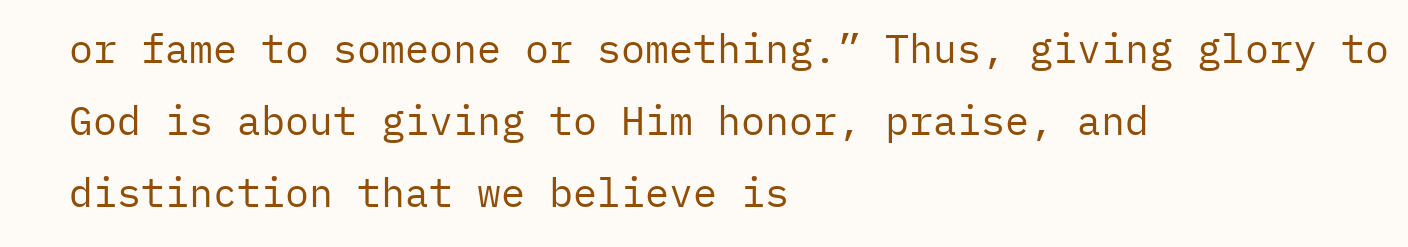or fame to someone or something.” Thus, giving glory to God is about giving to Him honor, praise, and distinction that we believe is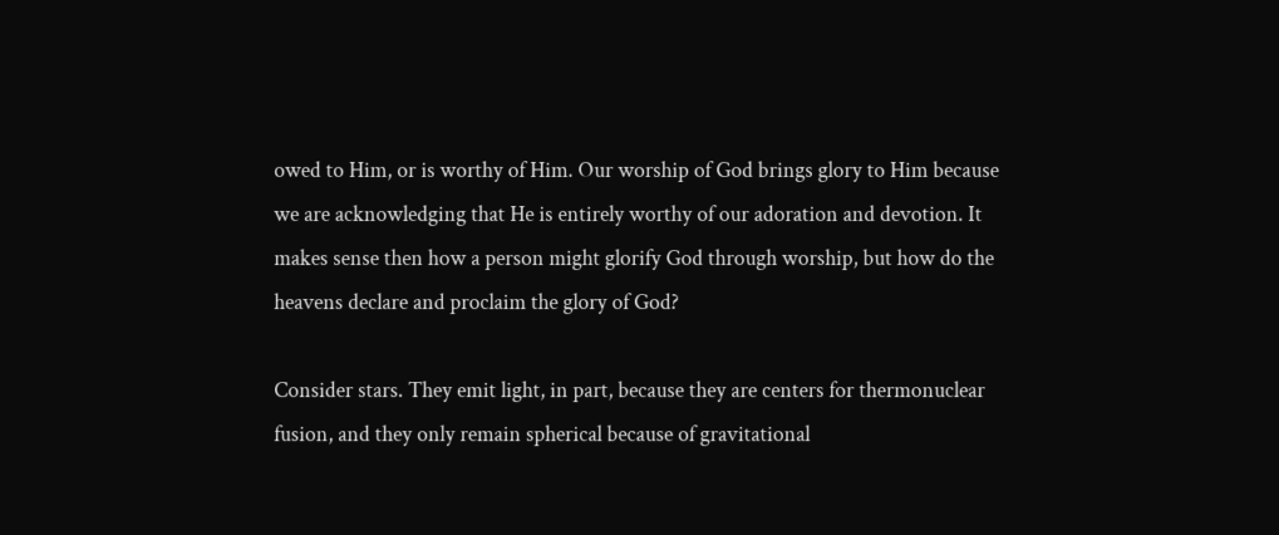owed to Him, or is worthy of Him. Our worship of God brings glory to Him because we are acknowledging that He is entirely worthy of our adoration and devotion. It makes sense then how a person might glorify God through worship, but how do the heavens declare and proclaim the glory of God?

Consider stars. They emit light, in part, because they are centers for thermonuclear fusion, and they only remain spherical because of gravitational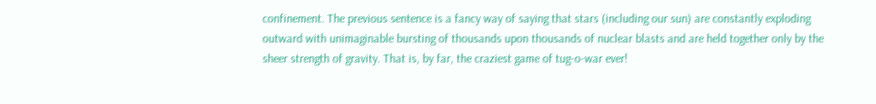confinement. The previous sentence is a fancy way of saying that stars (including our sun) are constantly exploding outward with unimaginable bursting of thousands upon thousands of nuclear blasts and are held together only by the sheer strength of gravity. That is, by far, the craziest game of tug-o-war ever!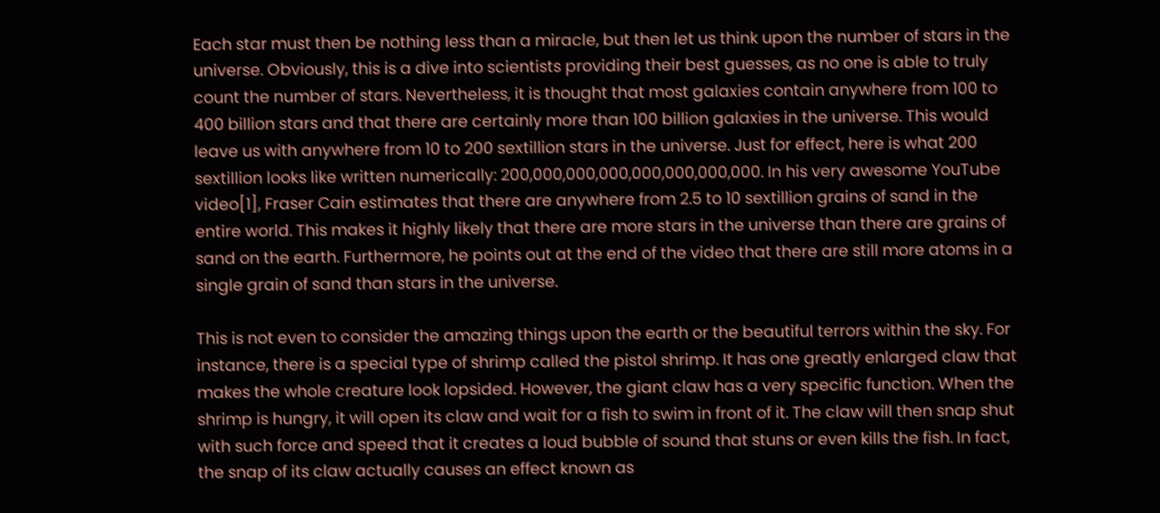Each star must then be nothing less than a miracle, but then let us think upon the number of stars in the universe. Obviously, this is a dive into scientists providing their best guesses, as no one is able to truly count the number of stars. Nevertheless, it is thought that most galaxies contain anywhere from 100 to 400 billion stars and that there are certainly more than 100 billion galaxies in the universe. This would leave us with anywhere from 10 to 200 sextillion stars in the universe. Just for effect, here is what 200 sextillion looks like written numerically: 200,000,000,000,000,000,000,000. In his very awesome YouTube video[1], Fraser Cain estimates that there are anywhere from 2.5 to 10 sextillion grains of sand in the entire world. This makes it highly likely that there are more stars in the universe than there are grains of sand on the earth. Furthermore, he points out at the end of the video that there are still more atoms in a single grain of sand than stars in the universe.

This is not even to consider the amazing things upon the earth or the beautiful terrors within the sky. For instance, there is a special type of shrimp called the pistol shrimp. It has one greatly enlarged claw that makes the whole creature look lopsided. However, the giant claw has a very specific function. When the shrimp is hungry, it will open its claw and wait for a fish to swim in front of it. The claw will then snap shut with such force and speed that it creates a loud bubble of sound that stuns or even kills the fish. In fact, the snap of its claw actually causes an effect known as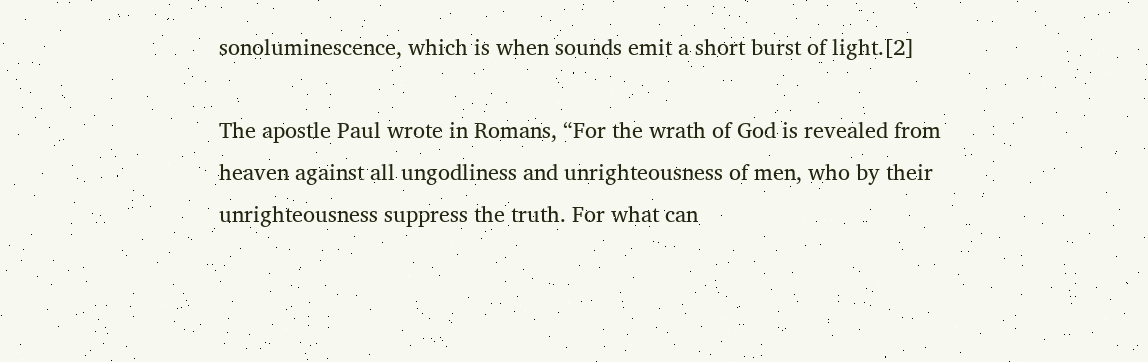sonoluminescence, which is when sounds emit a short burst of light.[2]

The apostle Paul wrote in Romans, “For the wrath of God is revealed from heaven against all ungodliness and unrighteousness of men, who by their unrighteousness suppress the truth. For what can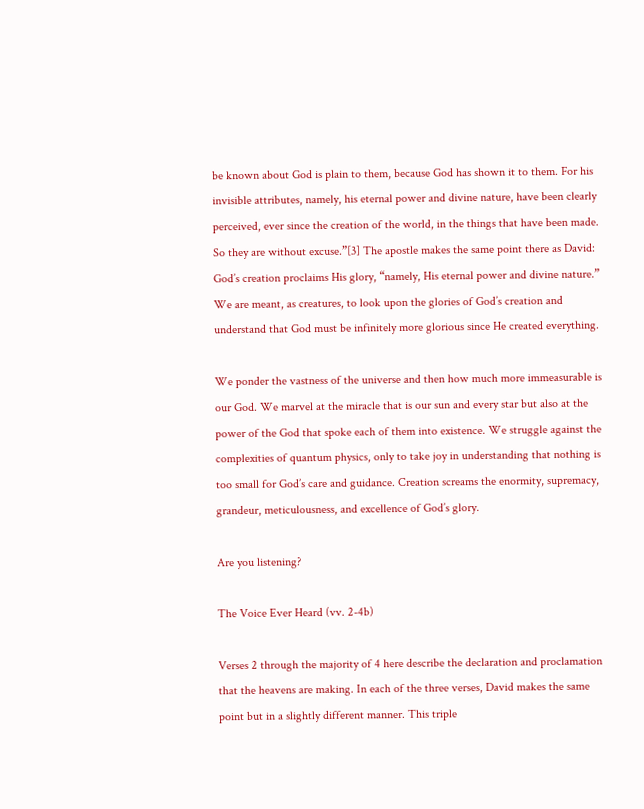be known about God is plain to them, because God has shown it to them. For his invisible attributes, namely, his eternal power and divine nature, have been clearly perceived, ever since the creation of the world, in the things that have been made. So they are without excuse.”[3] The apostle makes the same point there as David: God’s creation proclaims His glory, “namely, His eternal power and divine nature.” We are meant, as creatures, to look upon the glories of God’s creation and understand that God must be infinitely more glorious since He created everything.

We ponder the vastness of the universe and then how much more immeasurable is our God. We marvel at the miracle that is our sun and every star but also at the power of the God that spoke each of them into existence. We struggle against the complexities of quantum physics, only to take joy in understanding that nothing is too small for God’s care and guidance. Creation screams the enormity, supremacy, grandeur, meticulousness, and excellence of God’s glory.

Are you listening?

The Voice Ever Heard (vv. 2-4b)

Verses 2 through the majority of 4 here describe the declaration and proclamation that the heavens are making. In each of the three verses, David makes the same point but in a slightly different manner. This triple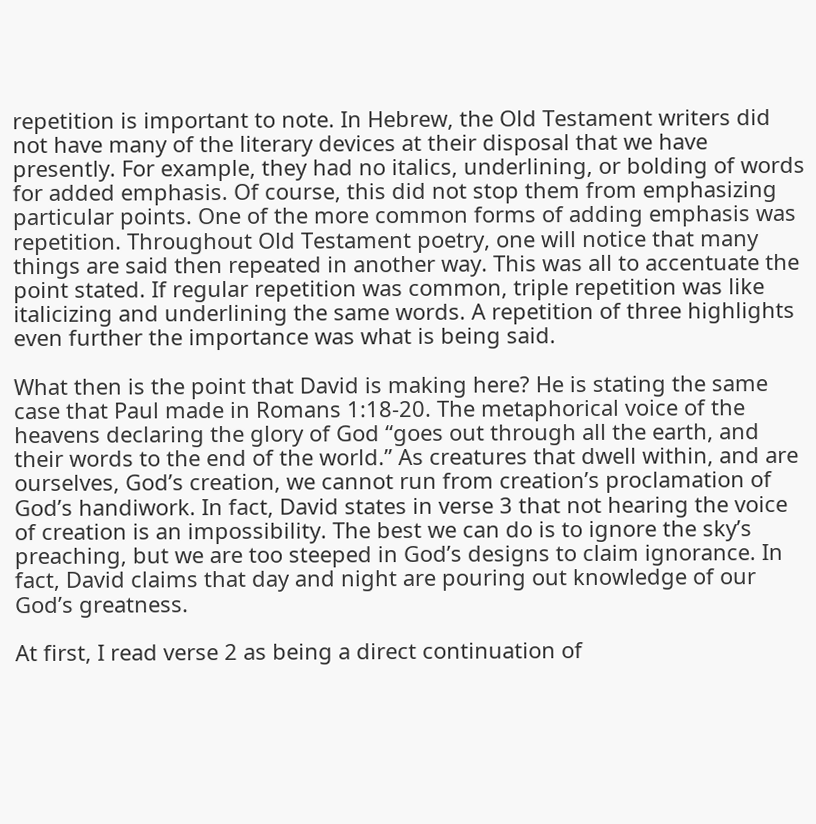repetition is important to note. In Hebrew, the Old Testament writers did not have many of the literary devices at their disposal that we have presently. For example, they had no italics, underlining, or bolding of words for added emphasis. Of course, this did not stop them from emphasizing particular points. One of the more common forms of adding emphasis was repetition. Throughout Old Testament poetry, one will notice that many things are said then repeated in another way. This was all to accentuate the point stated. If regular repetition was common, triple repetition was like italicizing and underlining the same words. A repetition of three highlights even further the importance was what is being said.

What then is the point that David is making here? He is stating the same case that Paul made in Romans 1:18-20. The metaphorical voice of the heavens declaring the glory of God “goes out through all the earth, and their words to the end of the world.” As creatures that dwell within, and are ourselves, God’s creation, we cannot run from creation’s proclamation of God’s handiwork. In fact, David states in verse 3 that not hearing the voice of creation is an impossibility. The best we can do is to ignore the sky’s preaching, but we are too steeped in God’s designs to claim ignorance. In fact, David claims that day and night are pouring out knowledge of our God’s greatness.

At first, I read verse 2 as being a direct continuation of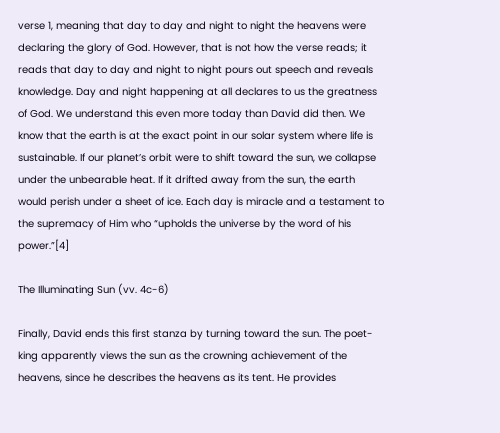verse 1, meaning that day to day and night to night the heavens were declaring the glory of God. However, that is not how the verse reads; it reads that day to day and night to night pours out speech and reveals knowledge. Day and night happening at all declares to us the greatness of God. We understand this even more today than David did then. We know that the earth is at the exact point in our solar system where life is sustainable. If our planet’s orbit were to shift toward the sun, we collapse under the unbearable heat. If it drifted away from the sun, the earth would perish under a sheet of ice. Each day is miracle and a testament to the supremacy of Him who “upholds the universe by the word of his power.”[4]

The Illuminating Sun (vv. 4c-6)

Finally, David ends this first stanza by turning toward the sun. The poet-king apparently views the sun as the crowning achievement of the heavens, since he describes the heavens as its tent. He provides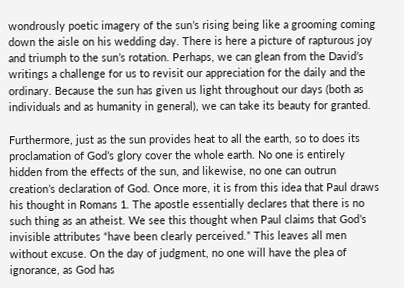wondrously poetic imagery of the sun’s rising being like a grooming coming down the aisle on his wedding day. There is here a picture of rapturous joy and triumph to the sun’s rotation. Perhaps, we can glean from the David’s writings a challenge for us to revisit our appreciation for the daily and the ordinary. Because the sun has given us light throughout our days (both as individuals and as humanity in general), we can take its beauty for granted.

Furthermore, just as the sun provides heat to all the earth, so to does its proclamation of God’s glory cover the whole earth. No one is entirely hidden from the effects of the sun, and likewise, no one can outrun creation’s declaration of God. Once more, it is from this idea that Paul draws his thought in Romans 1. The apostle essentially declares that there is no such thing as an atheist. We see this thought when Paul claims that God’s invisible attributes “have been clearly perceived.” This leaves all men without excuse. On the day of judgment, no one will have the plea of ignorance, as God has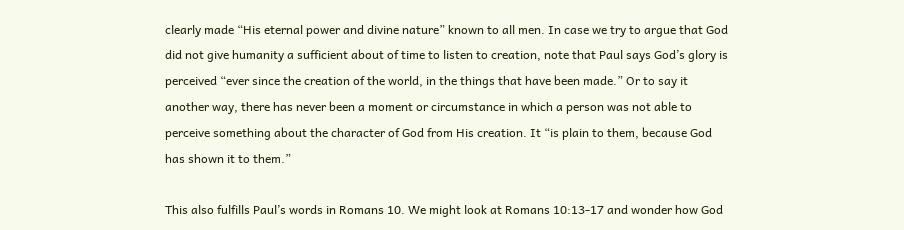clearly made “His eternal power and divine nature” known to all men. In case we try to argue that God did not give humanity a sufficient about of time to listen to creation, note that Paul says God’s glory is perceived “ever since the creation of the world, in the things that have been made.” Or to say it another way, there has never been a moment or circumstance in which a person was not able to perceive something about the character of God from His creation. It “is plain to them, because God has shown it to them.”

This also fulfills Paul’s words in Romans 10. We might look at Romans 10:13-17 and wonder how God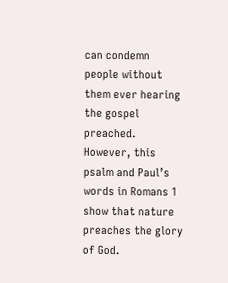can condemn people without them ever hearing the gospel preached. However, this psalm and Paul’s words in Romans 1 show that nature preaches the glory of God.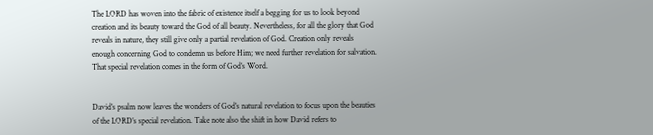The LORD has woven into the fabric of existence itself a begging for us to look beyond creation and its beauty toward the God of all beauty. Nevertheless, for all the glory that God reveals in nature, they still give only a partial revelation of God. Creation only reveals enough concerning God to condemn us before Him; we need further revelation for salvation. That special revelation comes in the form of God’s Word.


David’s psalm now leaves the wonders of God’s natural revelation to focus upon the beauties of the LORD’s special revelation. Take note also the shift in how David refers to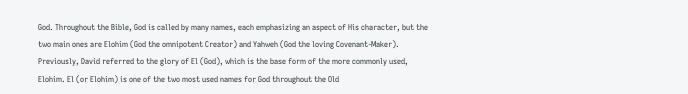God. Throughout the Bible, God is called by many names, each emphasizing an aspect of His character, but the two main ones are Elohim (God the omnipotent Creator) and Yahweh (God the loving Covenant-Maker). Previously, David referred to the glory of El (God), which is the base form of the more commonly used, Elohim. El (or Elohim) is one of the two most used names for God throughout the Old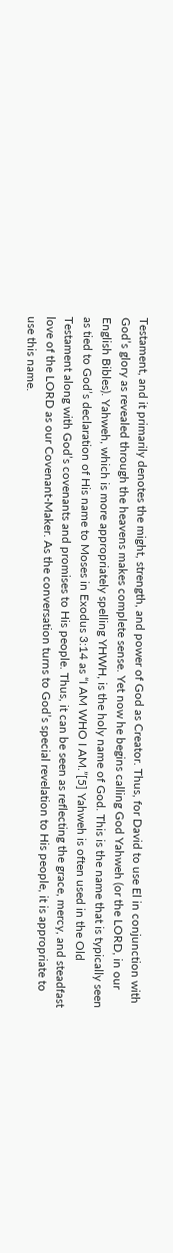Testament, and it primarily denotes the might, strength, and power of God as Creator. Thus, for David to use El in conjunction with God’s glory as revealed through the heavens makes complete sense. Yet now he begins calling God Yahweh (or the LORD, in our English Bibles). Yahweh, which is more appropriately spelling YHWH, is the holy name of God. This is the name that is typically seen as tied to God’s declaration of His name to Moses in Exodus 3:14 as “I AM WHO I AM.”[5] Yahweh is often used in the Old Testament along with God’s covenants and promises to His people. Thus, it can be seen as reflecting the grace, mercy, and steadfast love of the LORD as our Covenant-Maker. As the conversation turns to God’s special revelation to His people, it is appropriate to use this name.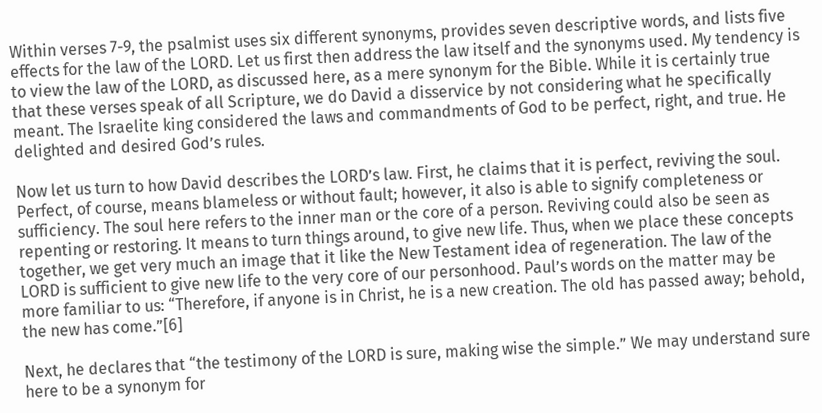Within verses 7-9, the psalmist uses six different synonyms, provides seven descriptive words, and lists five effects for the law of the LORD. Let us first then address the law itself and the synonyms used. My tendency is to view the law of the LORD, as discussed here, as a mere synonym for the Bible. While it is certainly true that these verses speak of all Scripture, we do David a disservice by not considering what he specifically meant. The Israelite king considered the laws and commandments of God to be perfect, right, and true. He delighted and desired God’s rules.

Now let us turn to how David describes the LORD’s law. First, he claims that it is perfect, reviving the soul. Perfect, of course, means blameless or without fault; however, it also is able to signify completeness or sufficiency. The soul here refers to the inner man or the core of a person. Reviving could also be seen as repenting or restoring. It means to turn things around, to give new life. Thus, when we place these concepts together, we get very much an image that it like the New Testament idea of regeneration. The law of the LORD is sufficient to give new life to the very core of our personhood. Paul’s words on the matter may be more familiar to us: “Therefore, if anyone is in Christ, he is a new creation. The old has passed away; behold, the new has come.”[6]

Next, he declares that “the testimony of the LORD is sure, making wise the simple.” We may understand sure here to be a synonym for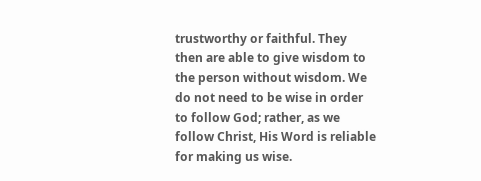trustworthy or faithful. They then are able to give wisdom to the person without wisdom. We do not need to be wise in order to follow God; rather, as we follow Christ, His Word is reliable for making us wise.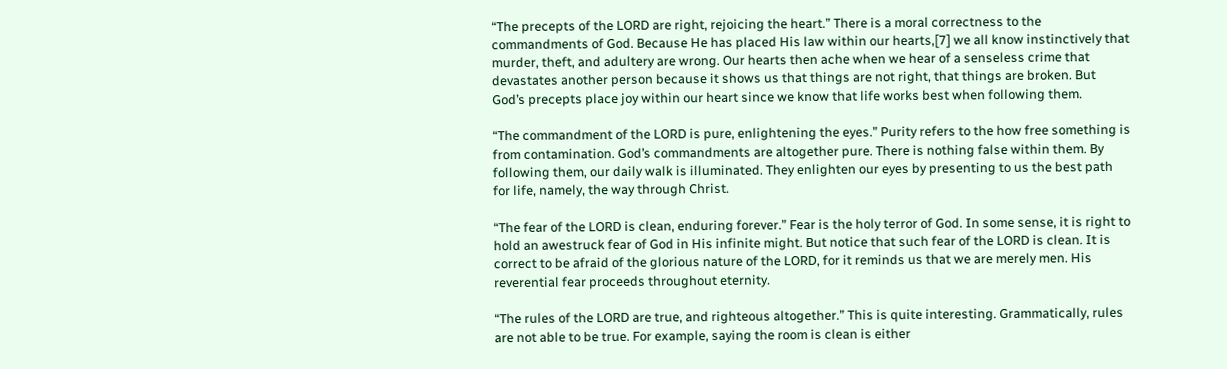“The precepts of the LORD are right, rejoicing the heart.” There is a moral correctness to the commandments of God. Because He has placed His law within our hearts,[7] we all know instinctively that murder, theft, and adultery are wrong. Our hearts then ache when we hear of a senseless crime that devastates another person because it shows us that things are not right, that things are broken. But God’s precepts place joy within our heart since we know that life works best when following them.

“The commandment of the LORD is pure, enlightening the eyes.” Purity refers to the how free something is from contamination. God’s commandments are altogether pure. There is nothing false within them. By following them, our daily walk is illuminated. They enlighten our eyes by presenting to us the best path for life, namely, the way through Christ.

“The fear of the LORD is clean, enduring forever.” Fear is the holy terror of God. In some sense, it is right to hold an awestruck fear of God in His infinite might. But notice that such fear of the LORD is clean. It is correct to be afraid of the glorious nature of the LORD, for it reminds us that we are merely men. His reverential fear proceeds throughout eternity.

“The rules of the LORD are true, and righteous altogether.” This is quite interesting. Grammatically, rules are not able to be true. For example, saying the room is clean is either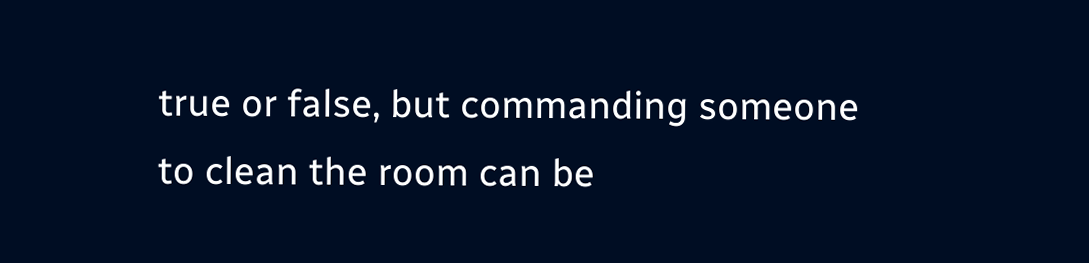true or false, but commanding someone to clean the room can be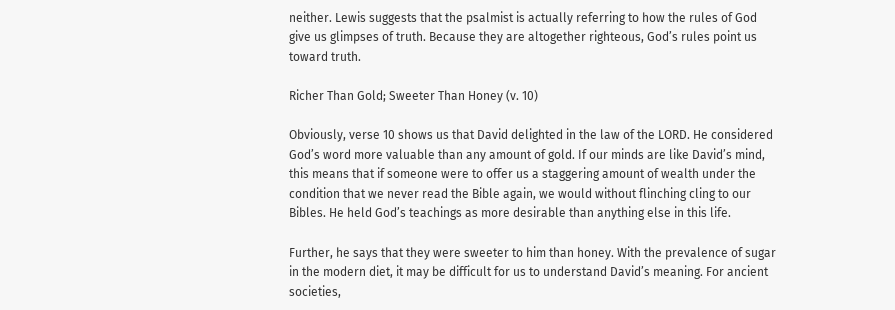neither. Lewis suggests that the psalmist is actually referring to how the rules of God give us glimpses of truth. Because they are altogether righteous, God’s rules point us toward truth.

Richer Than Gold; Sweeter Than Honey (v. 10)

Obviously, verse 10 shows us that David delighted in the law of the LORD. He considered God’s word more valuable than any amount of gold. If our minds are like David’s mind, this means that if someone were to offer us a staggering amount of wealth under the condition that we never read the Bible again, we would without flinching cling to our Bibles. He held God’s teachings as more desirable than anything else in this life.

Further, he says that they were sweeter to him than honey. With the prevalence of sugar in the modern diet, it may be difficult for us to understand David’s meaning. For ancient societies,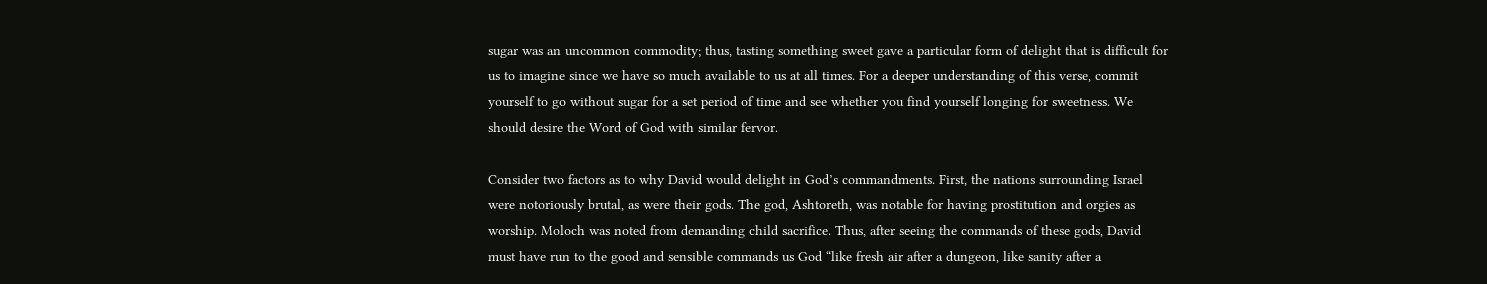sugar was an uncommon commodity; thus, tasting something sweet gave a particular form of delight that is difficult for us to imagine since we have so much available to us at all times. For a deeper understanding of this verse, commit yourself to go without sugar for a set period of time and see whether you find yourself longing for sweetness. We should desire the Word of God with similar fervor.

Consider two factors as to why David would delight in God’s commandments. First, the nations surrounding Israel were notoriously brutal, as were their gods. The god, Ashtoreth, was notable for having prostitution and orgies as worship. Moloch was noted from demanding child sacrifice. Thus, after seeing the commands of these gods, David must have run to the good and sensible commands us God “like fresh air after a dungeon, like sanity after a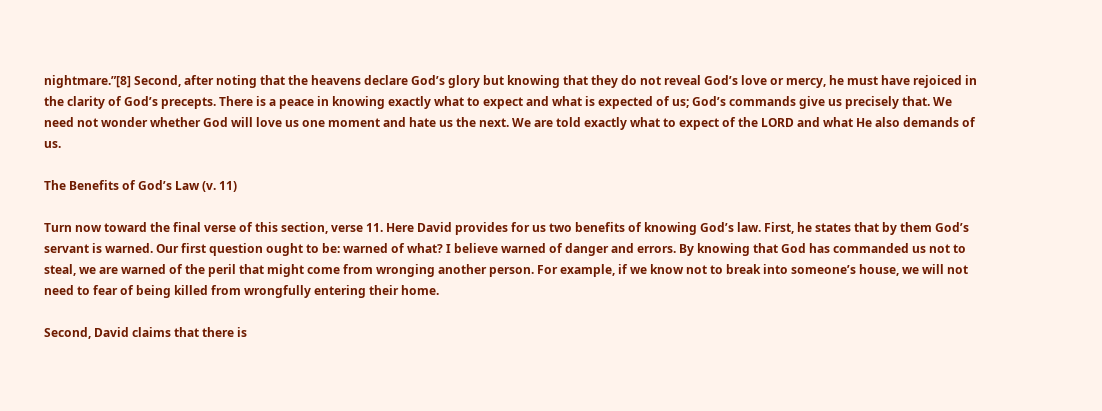nightmare.”[8] Second, after noting that the heavens declare God’s glory but knowing that they do not reveal God’s love or mercy, he must have rejoiced in the clarity of God’s precepts. There is a peace in knowing exactly what to expect and what is expected of us; God’s commands give us precisely that. We need not wonder whether God will love us one moment and hate us the next. We are told exactly what to expect of the LORD and what He also demands of us.

The Benefits of God’s Law (v. 11)

Turn now toward the final verse of this section, verse 11. Here David provides for us two benefits of knowing God’s law. First, he states that by them God’s servant is warned. Our first question ought to be: warned of what? I believe warned of danger and errors. By knowing that God has commanded us not to steal, we are warned of the peril that might come from wronging another person. For example, if we know not to break into someone’s house, we will not need to fear of being killed from wrongfully entering their home.

Second, David claims that there is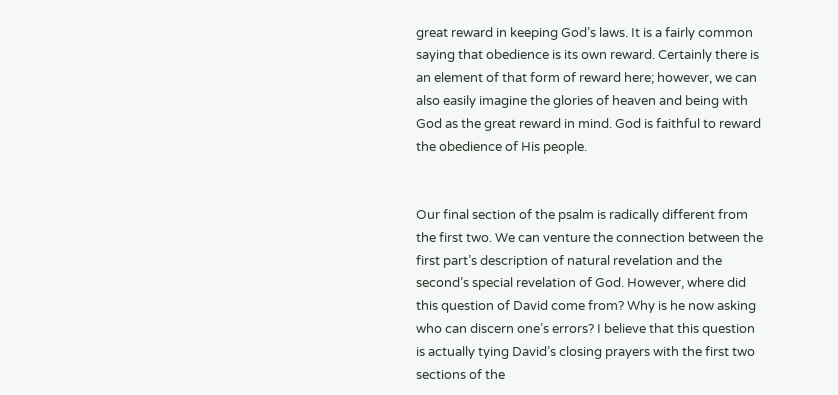great reward in keeping God’s laws. It is a fairly common saying that obedience is its own reward. Certainly there is an element of that form of reward here; however, we can also easily imagine the glories of heaven and being with God as the great reward in mind. God is faithful to reward the obedience of His people.


Our final section of the psalm is radically different from the first two. We can venture the connection between the first part’s description of natural revelation and the second’s special revelation of God. However, where did this question of David come from? Why is he now asking who can discern one’s errors? I believe that this question is actually tying David’s closing prayers with the first two sections of the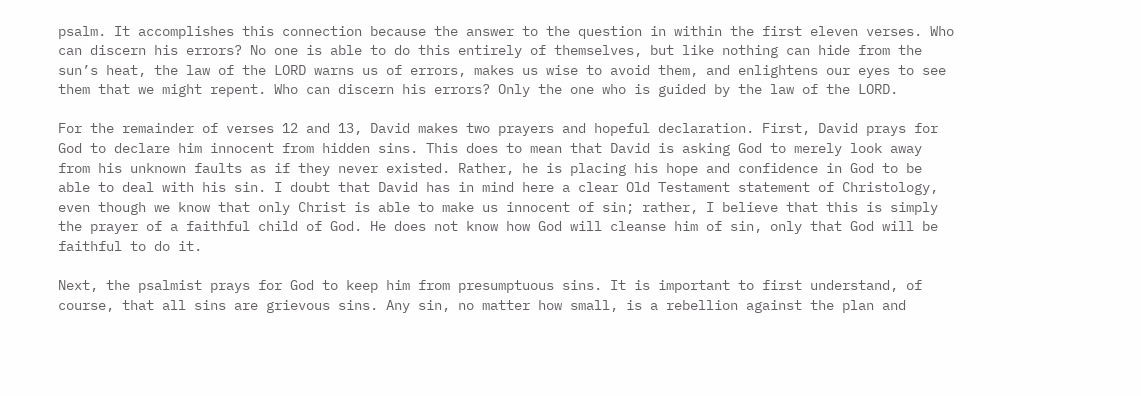psalm. It accomplishes this connection because the answer to the question in within the first eleven verses. Who can discern his errors? No one is able to do this entirely of themselves, but like nothing can hide from the sun’s heat, the law of the LORD warns us of errors, makes us wise to avoid them, and enlightens our eyes to see them that we might repent. Who can discern his errors? Only the one who is guided by the law of the LORD.

For the remainder of verses 12 and 13, David makes two prayers and hopeful declaration. First, David prays for God to declare him innocent from hidden sins. This does to mean that David is asking God to merely look away from his unknown faults as if they never existed. Rather, he is placing his hope and confidence in God to be able to deal with his sin. I doubt that David has in mind here a clear Old Testament statement of Christology, even though we know that only Christ is able to make us innocent of sin; rather, I believe that this is simply the prayer of a faithful child of God. He does not know how God will cleanse him of sin, only that God will be faithful to do it.

Next, the psalmist prays for God to keep him from presumptuous sins. It is important to first understand, of course, that all sins are grievous sins. Any sin, no matter how small, is a rebellion against the plan and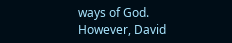ways of God. However, David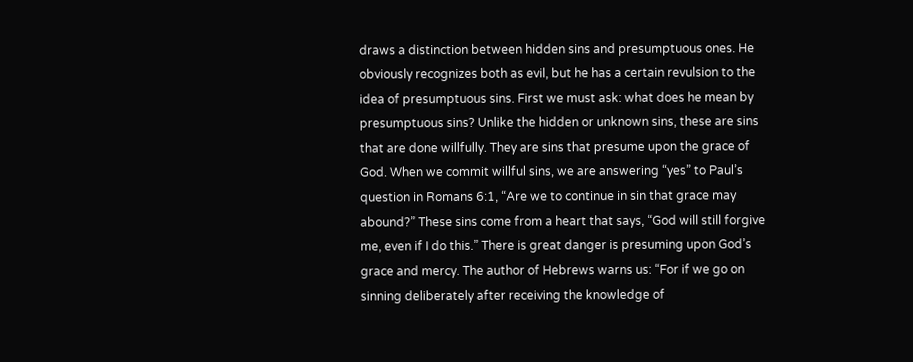draws a distinction between hidden sins and presumptuous ones. He obviously recognizes both as evil, but he has a certain revulsion to the idea of presumptuous sins. First we must ask: what does he mean by presumptuous sins? Unlike the hidden or unknown sins, these are sins that are done willfully. They are sins that presume upon the grace of God. When we commit willful sins, we are answering “yes” to Paul’s question in Romans 6:1, “Are we to continue in sin that grace may abound?” These sins come from a heart that says, “God will still forgive me, even if I do this.” There is great danger is presuming upon God’s grace and mercy. The author of Hebrews warns us: “For if we go on sinning deliberately after receiving the knowledge of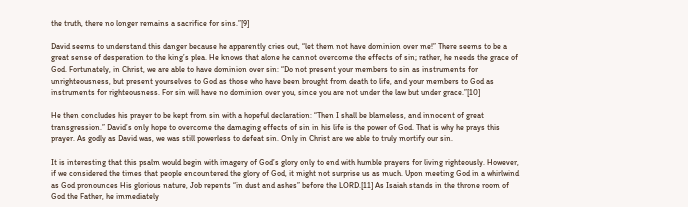the truth, there no longer remains a sacrifice for sins.”[9]

David seems to understand this danger because he apparently cries out, “let them not have dominion over me!” There seems to be a great sense of desperation to the king’s plea. He knows that alone he cannot overcome the effects of sin; rather, he needs the grace of God. Fortunately, in Christ, we are able to have dominion over sin: “Do not present your members to sin as instruments for unrighteousness, but present yourselves to God as those who have been brought from death to life, and your members to God as instruments for righteousness. For sin will have no dominion over you, since you are not under the law but under grace.”[10]

He then concludes his prayer to be kept from sin with a hopeful declaration: “Then I shall be blameless, and innocent of great transgression.” David’s only hope to overcome the damaging effects of sin in his life is the power of God. That is why he prays this prayer. As godly as David was, we was still powerless to defeat sin. Only in Christ are we able to truly mortify our sin.

It is interesting that this psalm would begin with imagery of God’s glory only to end with humble prayers for living righteously. However, if we considered the times that people encountered the glory of God, it might not surprise us as much. Upon meeting God in a whirlwind as God pronounces His glorious nature, Job repents “in dust and ashes” before the LORD.[11] As Isaiah stands in the throne room of God the Father, he immediately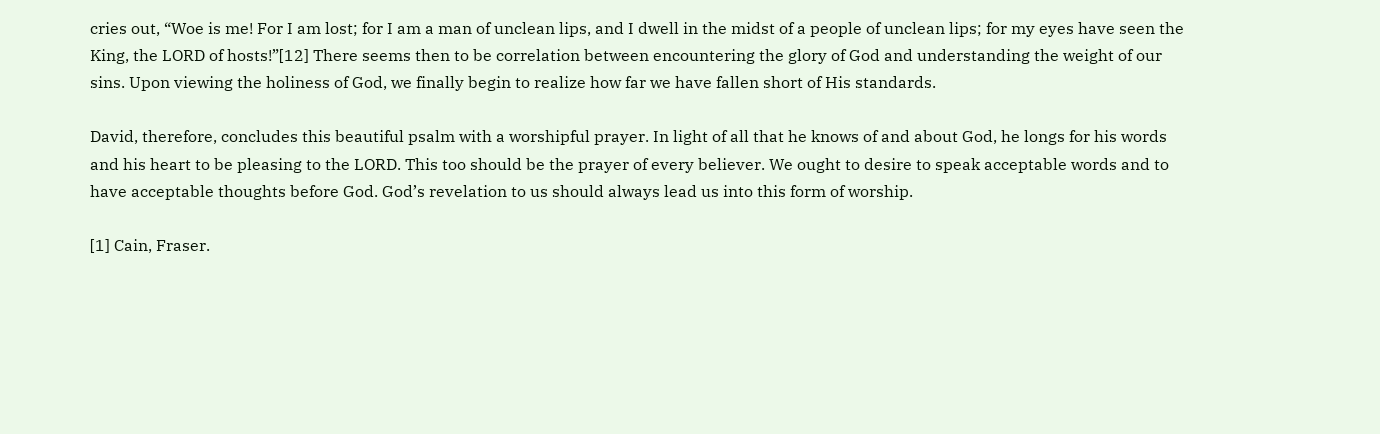cries out, “Woe is me! For I am lost; for I am a man of unclean lips, and I dwell in the midst of a people of unclean lips; for my eyes have seen the King, the LORD of hosts!”[12] There seems then to be correlation between encountering the glory of God and understanding the weight of our sins. Upon viewing the holiness of God, we finally begin to realize how far we have fallen short of His standards.

David, therefore, concludes this beautiful psalm with a worshipful prayer. In light of all that he knows of and about God, he longs for his words and his heart to be pleasing to the LORD. This too should be the prayer of every believer. We ought to desire to speak acceptable words and to have acceptable thoughts before God. God’s revelation to us should always lead us into this form of worship.

[1] Cain, Fraser.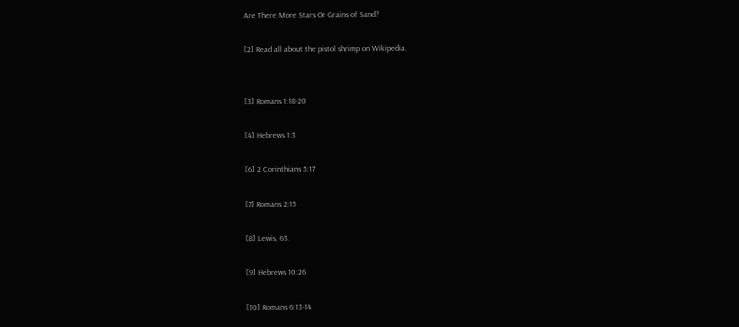Are There More Stars Or Grains of Sand?

[2] Read all about the pistol shrimp on Wikipedia.


[3] Romans 1:18-20

[4] Hebrews 1:3

[6] 2 Corinthians 5:17

[7] Romans 2:15

[8] Lewis, 63.

[9] Hebrews 10:26

[10] Romans 6:13-14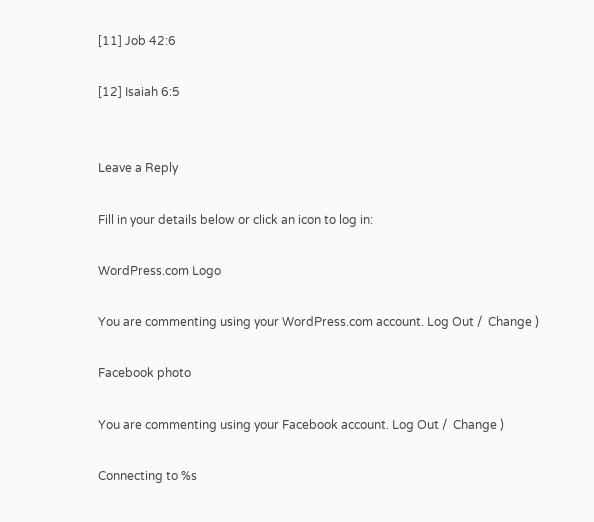[11] Job 42:6

[12] Isaiah 6:5


Leave a Reply

Fill in your details below or click an icon to log in:

WordPress.com Logo

You are commenting using your WordPress.com account. Log Out /  Change )

Facebook photo

You are commenting using your Facebook account. Log Out /  Change )

Connecting to %s